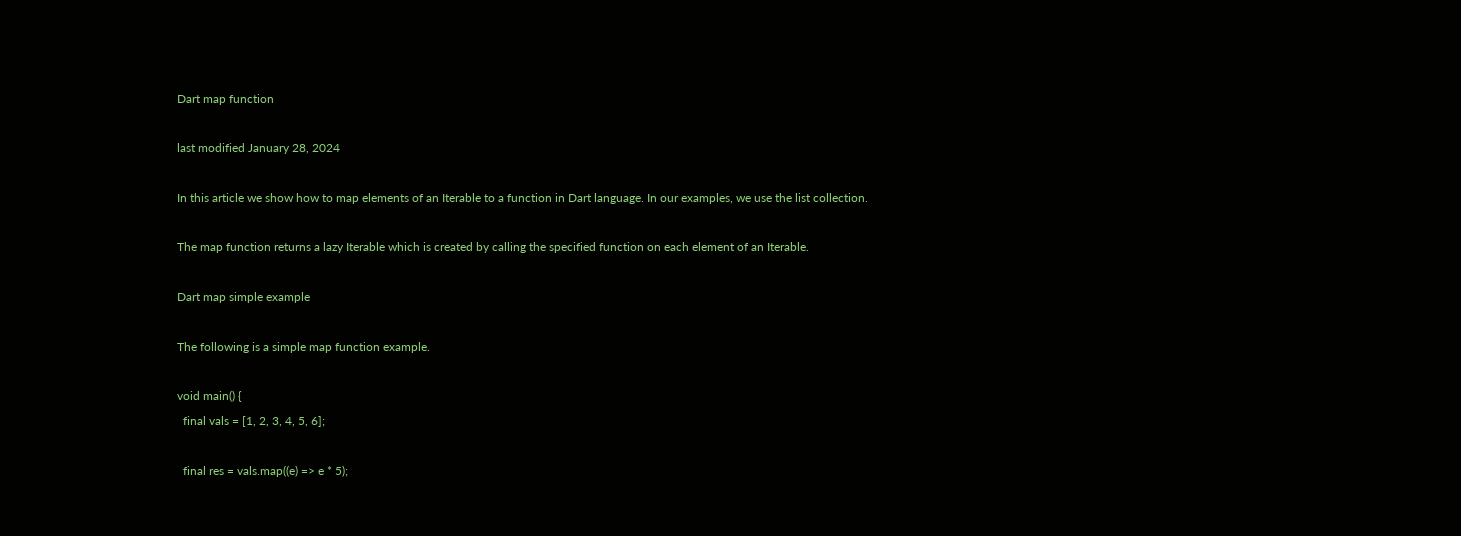Dart map function

last modified January 28, 2024

In this article we show how to map elements of an Iterable to a function in Dart language. In our examples, we use the list collection.

The map function returns a lazy Iterable which is created by calling the specified function on each element of an Iterable.

Dart map simple example

The following is a simple map function example.

void main() {
  final vals = [1, 2, 3, 4, 5, 6];

  final res = vals.map((e) => e * 5);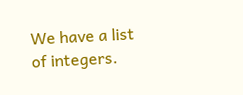We have a list of integers.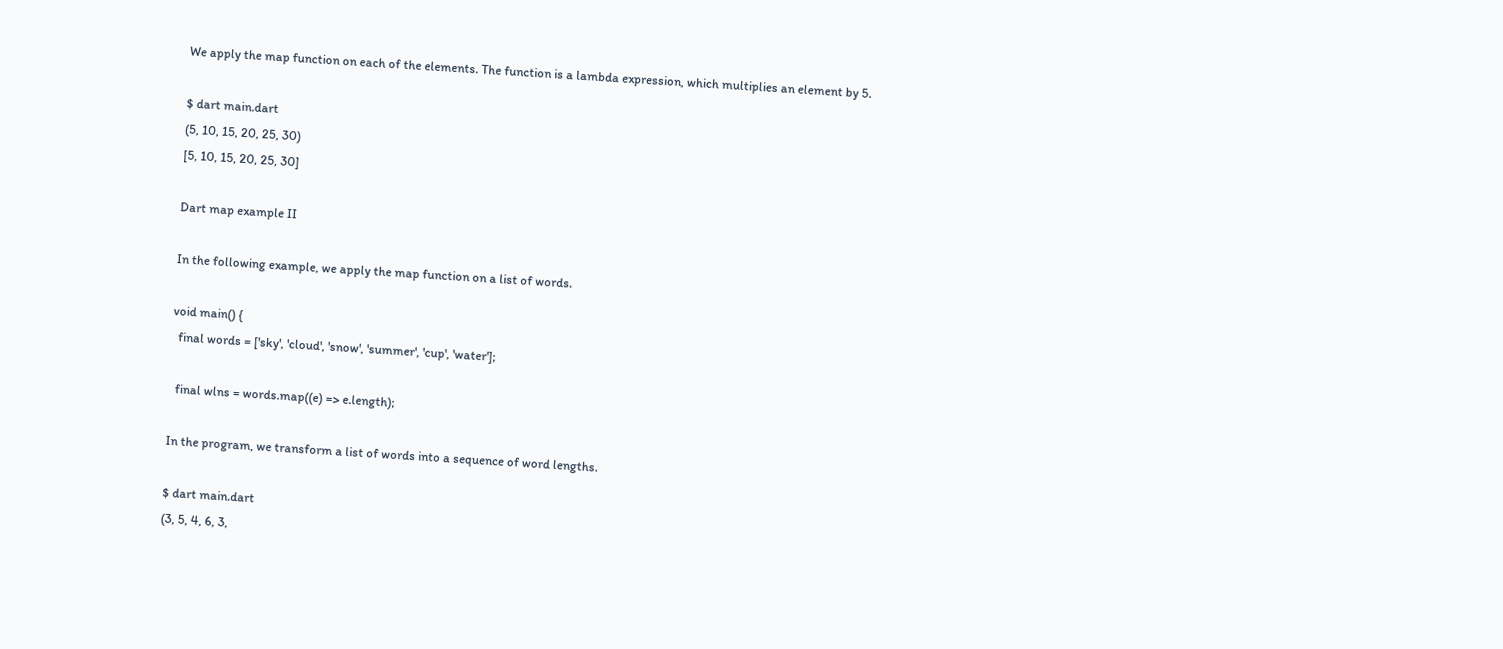We apply the map function on each of the elements. The function is a lambda expression, which multiplies an element by 5.

$ dart main.dart
(5, 10, 15, 20, 25, 30)
[5, 10, 15, 20, 25, 30]

Dart map example II

In the following example, we apply the map function on a list of words.

void main() {
  final words = ['sky', 'cloud', 'snow', 'summer', 'cup', 'water'];

  final wlns = words.map((e) => e.length);

In the program, we transform a list of words into a sequence of word lengths.

$ dart main.dart
(3, 5, 4, 6, 3,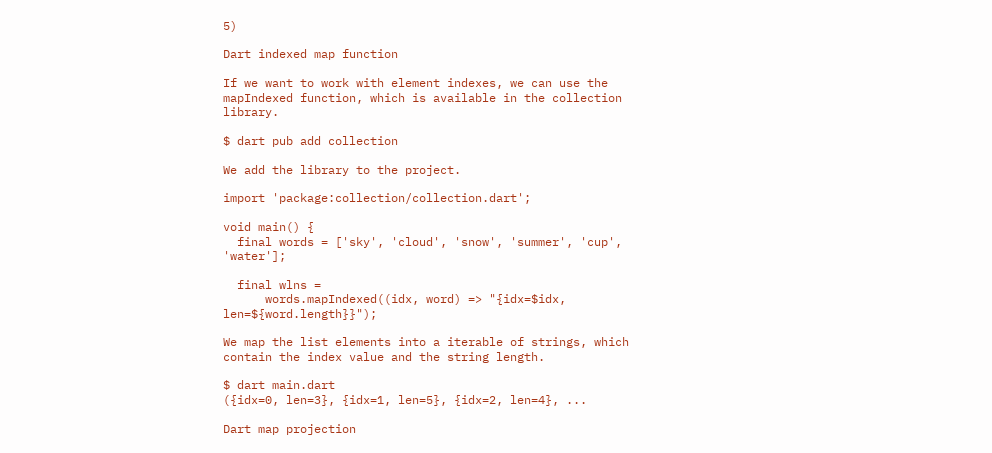5)

Dart indexed map function

If we want to work with element indexes, we can use the mapIndexed function, which is available in the collection library.

$ dart pub add collection

We add the library to the project.

import 'package:collection/collection.dart';

void main() {
  final words = ['sky', 'cloud', 'snow', 'summer', 'cup', 'water'];

  final wlns =
      words.mapIndexed((idx, word) => "{idx=$idx, len=${word.length}}");

We map the list elements into a iterable of strings, which contain the index value and the string length.

$ dart main.dart
({idx=0, len=3}, {idx=1, len=5}, {idx=2, len=4}, ...

Dart map projection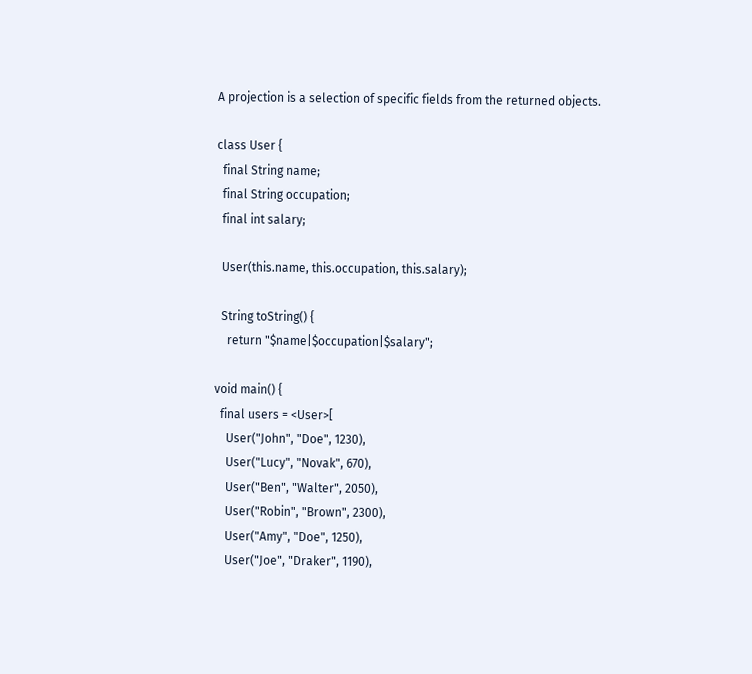A projection is a selection of specific fields from the returned objects.

class User {
  final String name;
  final String occupation;
  final int salary;

  User(this.name, this.occupation, this.salary);

  String toString() {
    return "$name|$occupation|$salary";

void main() {
  final users = <User>[
    User("John", "Doe", 1230),
    User("Lucy", "Novak", 670),
    User("Ben", "Walter", 2050),
    User("Robin", "Brown", 2300),
    User("Amy", "Doe", 1250),
    User("Joe", "Draker", 1190),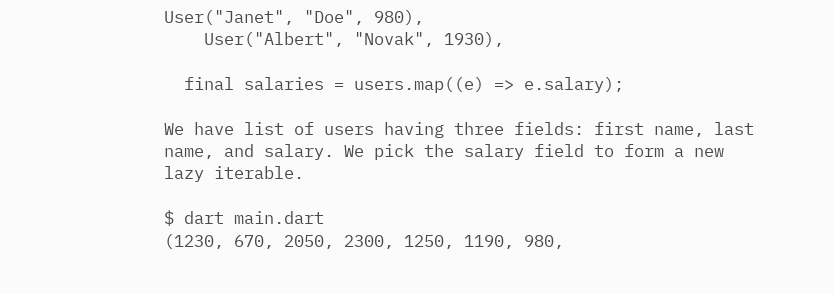User("Janet", "Doe", 980),
    User("Albert", "Novak", 1930),

  final salaries = users.map((e) => e.salary);

We have list of users having three fields: first name, last name, and salary. We pick the salary field to form a new lazy iterable.

$ dart main.dart
(1230, 670, 2050, 2300, 1250, 1190, 980,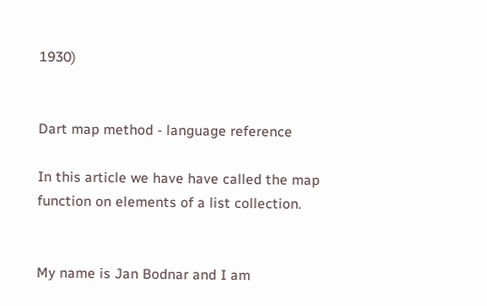1930)


Dart map method - language reference

In this article we have have called the map function on elements of a list collection.


My name is Jan Bodnar and I am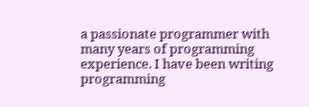a passionate programmer with many years of programming experience. I have been writing programming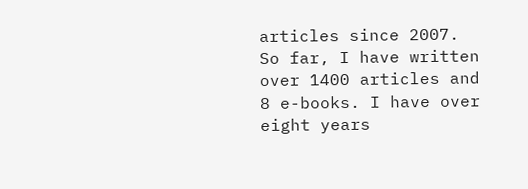articles since 2007. So far, I have written over 1400 articles and 8 e-books. I have over eight years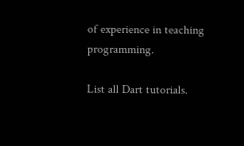of experience in teaching programming.

List all Dart tutorials.